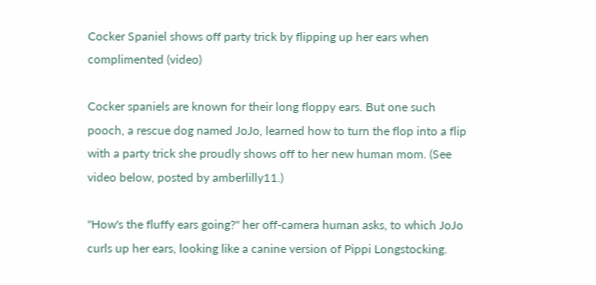Cocker Spaniel shows off party trick by flipping up her ears when complimented (video)

Cocker spaniels are known for their long floppy ears. But one such pooch, a rescue dog named JoJo, learned how to turn the flop into a flip with a party trick she proudly shows off to her new human mom. (See video below, posted by amberlilly11.)

"How's the fluffy ears going?" her off-camera human asks, to which JoJo curls up her ears, looking like a canine version of Pippi Longstocking.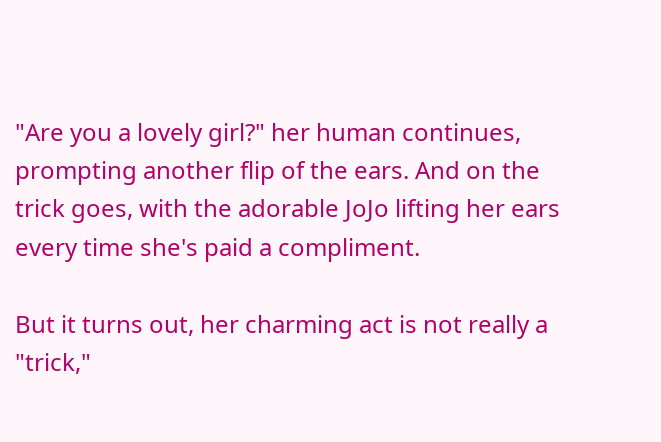"Are you a lovely girl?" her human continues, prompting another flip of the ears. And on the trick goes, with the adorable JoJo lifting her ears every time she's paid a compliment.

But it turns out, her charming act is not really a "trick,"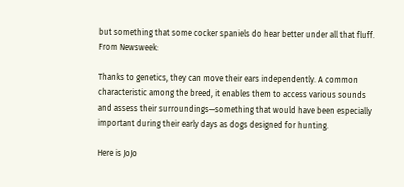but something that some cocker spaniels do hear better under all that fluff. From Newsweek:

Thanks to genetics, they can move their ears independently. A common characteristic among the breed, it enables them to access various sounds and assess their surroundings—something that would have been especially important during their early days as dogs designed for hunting.

Here is JoJo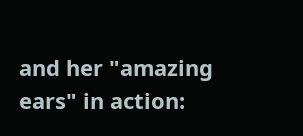and her "amazing ears" in action: